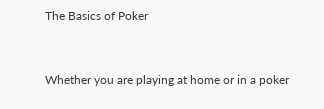The Basics of Poker


Whether you are playing at home or in a poker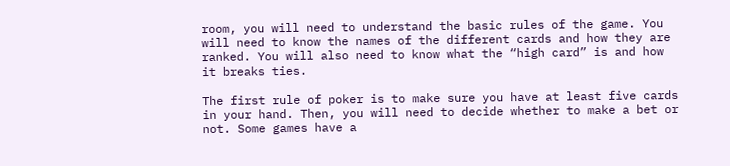room, you will need to understand the basic rules of the game. You will need to know the names of the different cards and how they are ranked. You will also need to know what the “high card” is and how it breaks ties.

The first rule of poker is to make sure you have at least five cards in your hand. Then, you will need to decide whether to make a bet or not. Some games have a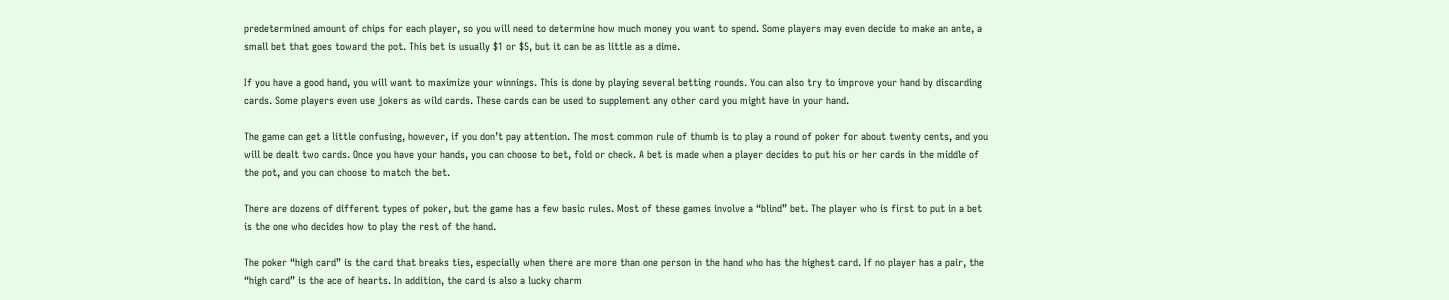predetermined amount of chips for each player, so you will need to determine how much money you want to spend. Some players may even decide to make an ante, a small bet that goes toward the pot. This bet is usually $1 or $5, but it can be as little as a dime.

If you have a good hand, you will want to maximize your winnings. This is done by playing several betting rounds. You can also try to improve your hand by discarding cards. Some players even use jokers as wild cards. These cards can be used to supplement any other card you might have in your hand.

The game can get a little confusing, however, if you don’t pay attention. The most common rule of thumb is to play a round of poker for about twenty cents, and you will be dealt two cards. Once you have your hands, you can choose to bet, fold or check. A bet is made when a player decides to put his or her cards in the middle of the pot, and you can choose to match the bet.

There are dozens of different types of poker, but the game has a few basic rules. Most of these games involve a “blind” bet. The player who is first to put in a bet is the one who decides how to play the rest of the hand.

The poker “high card” is the card that breaks ties, especially when there are more than one person in the hand who has the highest card. If no player has a pair, the “high card” is the ace of hearts. In addition, the card is also a lucky charm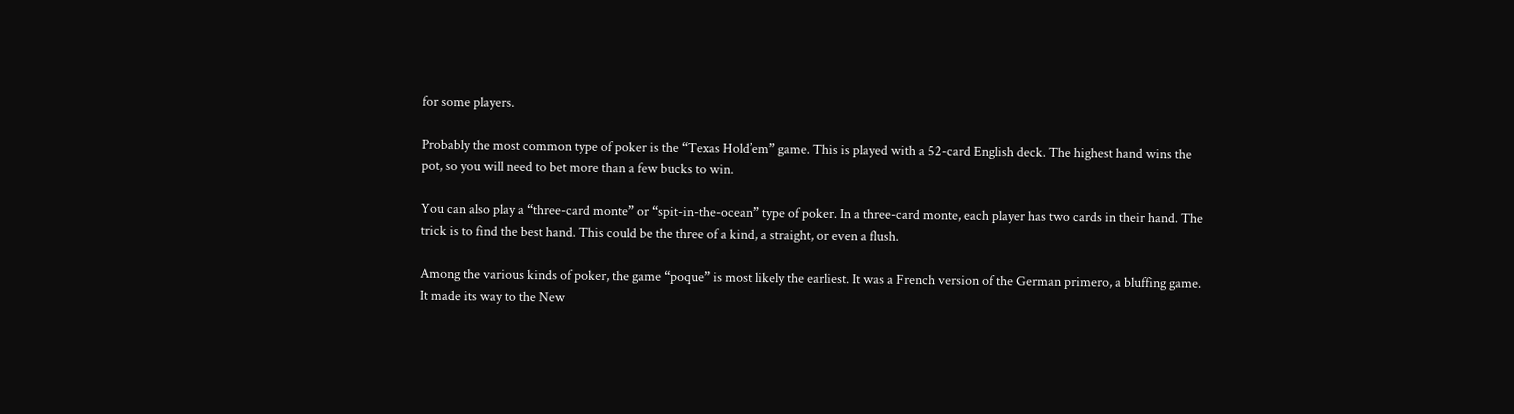for some players.

Probably the most common type of poker is the “Texas Hold’em” game. This is played with a 52-card English deck. The highest hand wins the pot, so you will need to bet more than a few bucks to win.

You can also play a “three-card monte” or “spit-in-the-ocean” type of poker. In a three-card monte, each player has two cards in their hand. The trick is to find the best hand. This could be the three of a kind, a straight, or even a flush.

Among the various kinds of poker, the game “poque” is most likely the earliest. It was a French version of the German primero, a bluffing game. It made its way to the New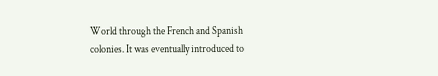World through the French and Spanish colonies. It was eventually introduced to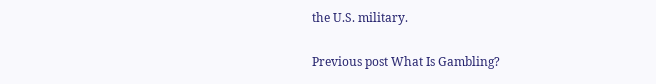the U.S. military.

Previous post What Is Gambling?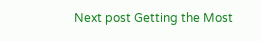Next post Getting the Most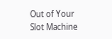Out of Your Slot Machine